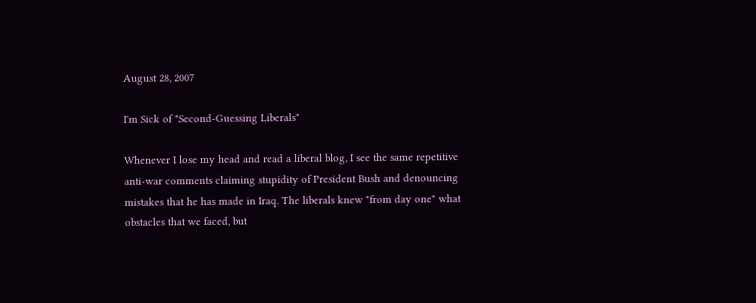August 28, 2007

I'm Sick of "Second-Guessing Liberals"

Whenever I lose my head and read a liberal blog, I see the same repetitive anti-war comments claiming stupidity of President Bush and denouncing mistakes that he has made in Iraq. The liberals knew "from day one" what obstacles that we faced, but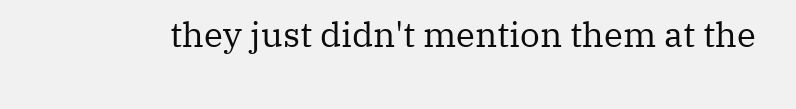they just didn't mention them at the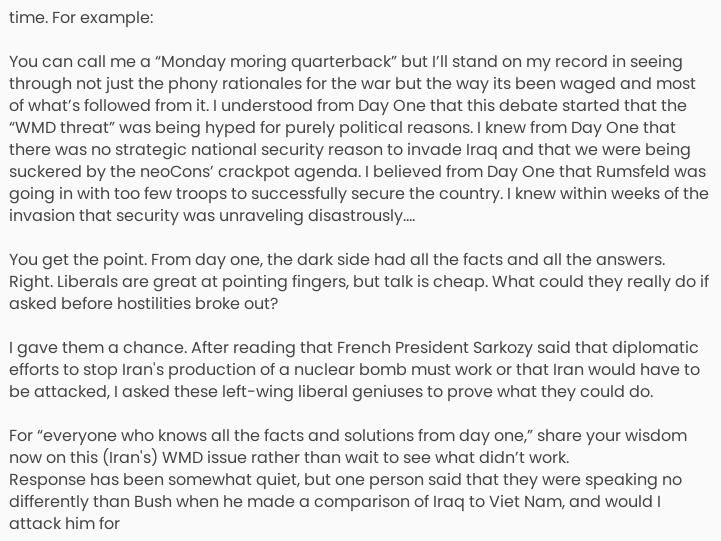time. For example:

You can call me a “Monday moring quarterback” but I’ll stand on my record in seeing through not just the phony rationales for the war but the way its been waged and most of what’s followed from it. I understood from Day One that this debate started that the “WMD threat” was being hyped for purely political reasons. I knew from Day One that there was no strategic national security reason to invade Iraq and that we were being suckered by the neoCons’ crackpot agenda. I believed from Day One that Rumsfeld was going in with too few troops to successfully secure the country. I knew within weeks of the invasion that security was unraveling disastrously....

You get the point. From day one, the dark side had all the facts and all the answers. Right. Liberals are great at pointing fingers, but talk is cheap. What could they really do if asked before hostilities broke out?

I gave them a chance. After reading that French President Sarkozy said that diplomatic efforts to stop Iran's production of a nuclear bomb must work or that Iran would have to be attacked, I asked these left-wing liberal geniuses to prove what they could do.

For “everyone who knows all the facts and solutions from day one,” share your wisdom now on this (Iran's) WMD issue rather than wait to see what didn’t work.
Response has been somewhat quiet, but one person said that they were speaking no differently than Bush when he made a comparison of Iraq to Viet Nam, and would I attack him for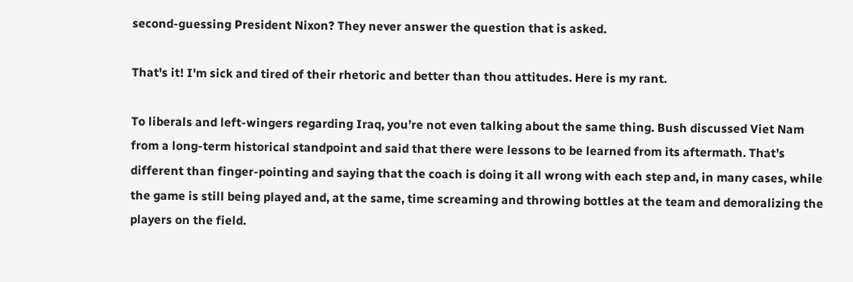second-guessing President Nixon? They never answer the question that is asked.

That's it! I'm sick and tired of their rhetoric and better than thou attitudes. Here is my rant.

To liberals and left-wingers regarding Iraq, you’re not even talking about the same thing. Bush discussed Viet Nam from a long-term historical standpoint and said that there were lessons to be learned from its aftermath. That’s different than finger-pointing and saying that the coach is doing it all wrong with each step and, in many cases, while the game is still being played and, at the same, time screaming and throwing bottles at the team and demoralizing the players on the field.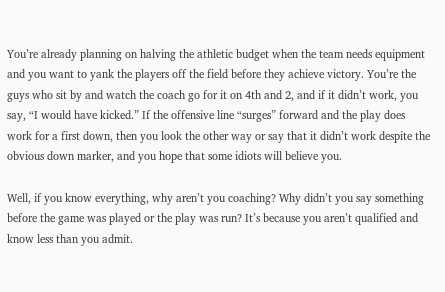You’re already planning on halving the athletic budget when the team needs equipment and you want to yank the players off the field before they achieve victory. You’re the guys who sit by and watch the coach go for it on 4th and 2, and if it didn’t work, you say, “I would have kicked.” If the offensive line “surges” forward and the play does work for a first down, then you look the other way or say that it didn’t work despite the obvious down marker, and you hope that some idiots will believe you.

Well, if you know everything, why aren’t you coaching? Why didn’t you say something before the game was played or the play was run? It’s because you aren’t qualified and know less than you admit.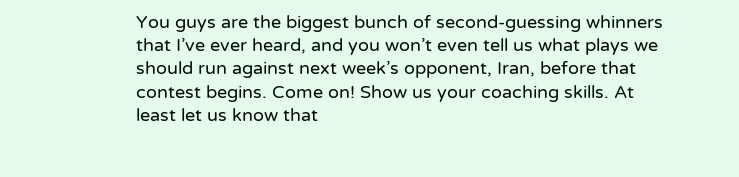You guys are the biggest bunch of second-guessing whinners that I’ve ever heard, and you won’t even tell us what plays we should run against next week’s opponent, Iran, before that contest begins. Come on! Show us your coaching skills. At least let us know that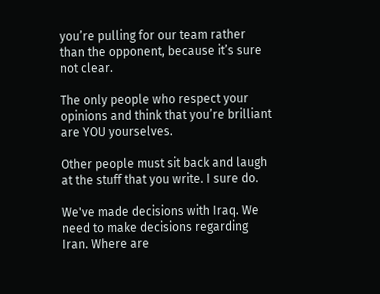you’re pulling for our team rather than the opponent, because it’s sure not clear.

The only people who respect your opinions and think that you’re brilliant are YOU yourselves.

Other people must sit back and laugh at the stuff that you write. I sure do.

We've made decisions with Iraq. We need to make decisions regarding Iran. Where are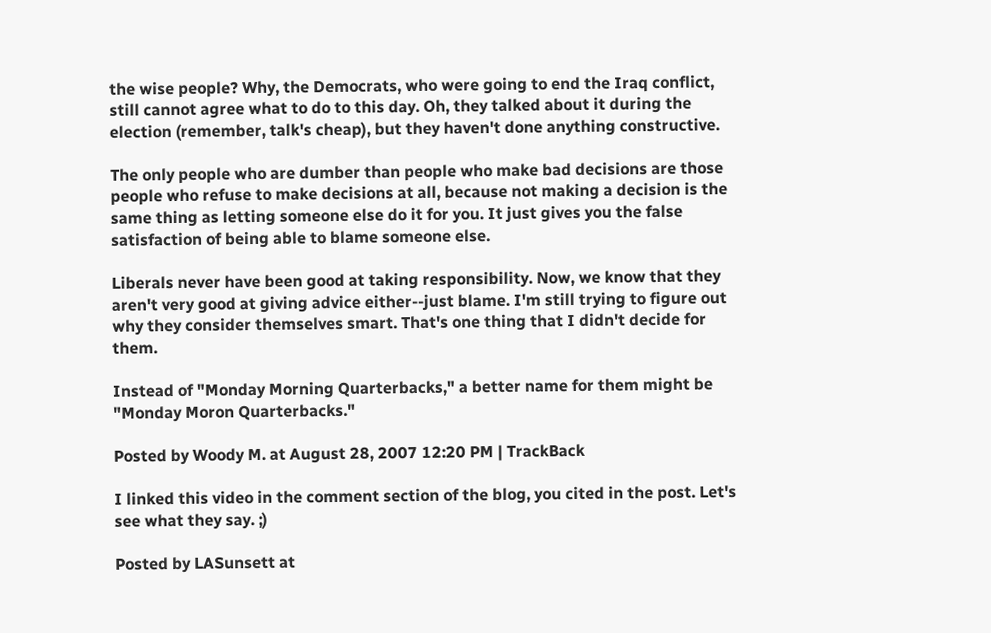the wise people? Why, the Democrats, who were going to end the Iraq conflict, still cannot agree what to do to this day. Oh, they talked about it during the election (remember, talk's cheap), but they haven't done anything constructive.

The only people who are dumber than people who make bad decisions are those people who refuse to make decisions at all, because not making a decision is the same thing as letting someone else do it for you. It just gives you the false satisfaction of being able to blame someone else.

Liberals never have been good at taking responsibility. Now, we know that they aren't very good at giving advice either--just blame. I'm still trying to figure out why they consider themselves smart. That's one thing that I didn't decide for them.

Instead of "Monday Morning Quarterbacks," a better name for them might be "Monday Moron Quarterbacks."

Posted by Woody M. at August 28, 2007 12:20 PM | TrackBack

I linked this video in the comment section of the blog, you cited in the post. Let's see what they say. ;)

Posted by LASunsett at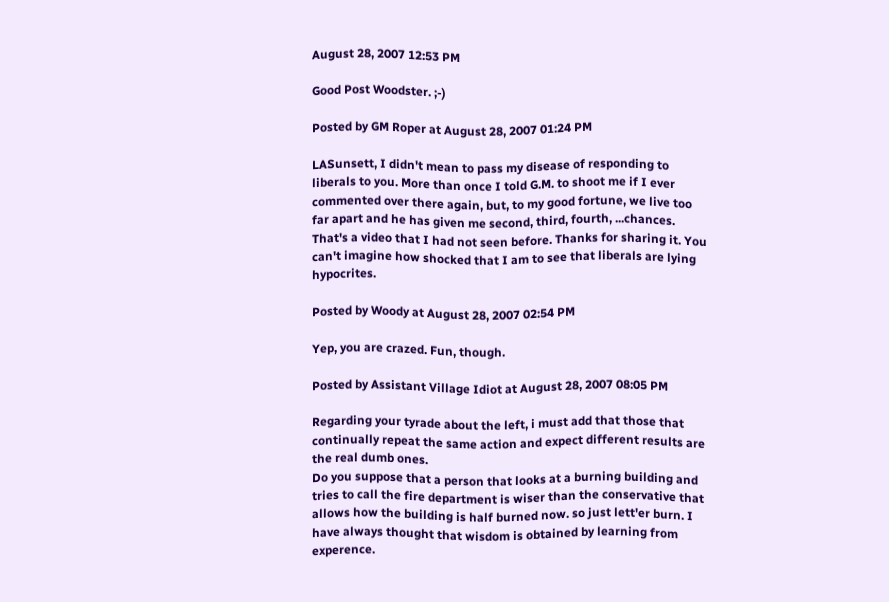August 28, 2007 12:53 PM

Good Post Woodster. ;-)

Posted by GM Roper at August 28, 2007 01:24 PM

LASunsett, I didn't mean to pass my disease of responding to liberals to you. More than once I told G.M. to shoot me if I ever commented over there again, but, to my good fortune, we live too far apart and he has given me second, third, fourth, ...chances. That's a video that I had not seen before. Thanks for sharing it. You can't imagine how shocked that I am to see that liberals are lying hypocrites.

Posted by Woody at August 28, 2007 02:54 PM

Yep, you are crazed. Fun, though.

Posted by Assistant Village Idiot at August 28, 2007 08:05 PM

Regarding your tyrade about the left, i must add that those that continually repeat the same action and expect different results are the real dumb ones.
Do you suppose that a person that looks at a burning building and tries to call the fire department is wiser than the conservative that allows how the building is half burned now. so just lett'er burn. I have always thought that wisdom is obtained by learning from experence.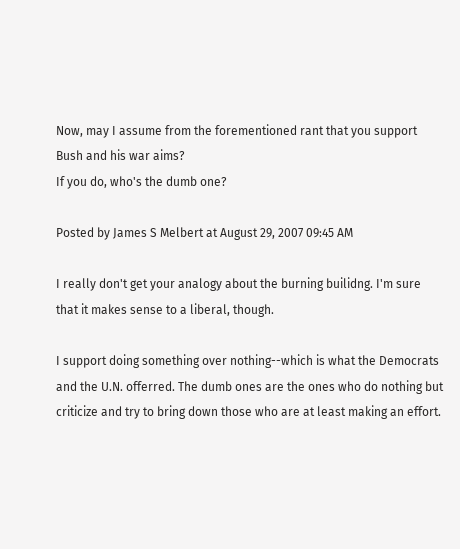Now, may I assume from the forementioned rant that you support Bush and his war aims?
If you do, who's the dumb one?

Posted by James S Melbert at August 29, 2007 09:45 AM

I really don't get your analogy about the burning builidng. I'm sure that it makes sense to a liberal, though.

I support doing something over nothing--which is what the Democrats and the U.N. offerred. The dumb ones are the ones who do nothing but criticize and try to bring down those who are at least making an effort.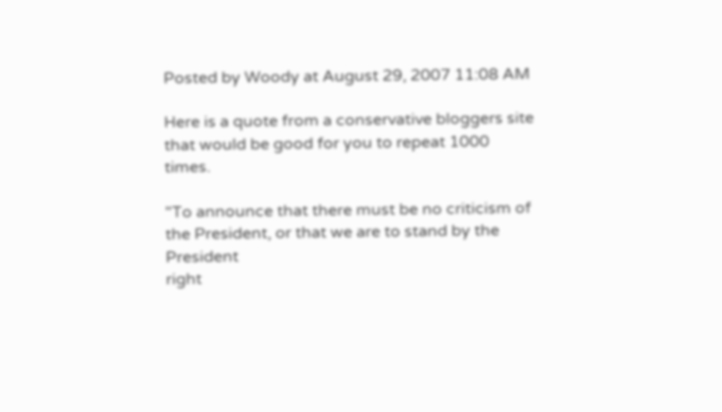Posted by Woody at August 29, 2007 11:08 AM

Here is a quote from a conservative bloggers site that would be good for you to repeat 1000 times.

"To announce that there must be no criticism of the President, or that we are to stand by the President
right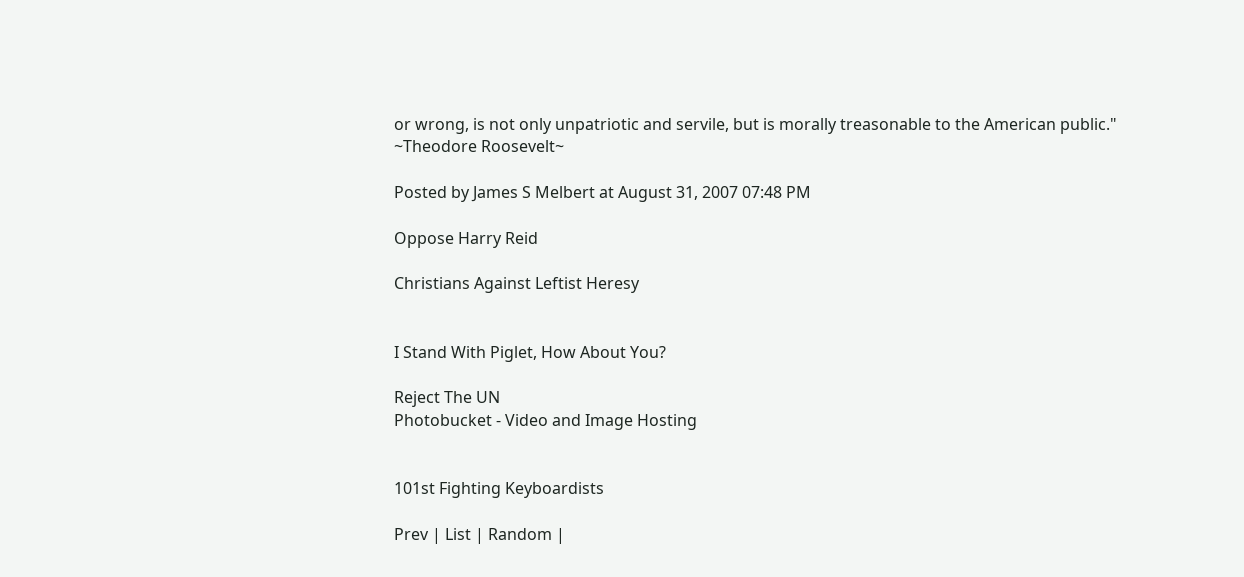or wrong, is not only unpatriotic and servile, but is morally treasonable to the American public."
~Theodore Roosevelt~

Posted by James S Melbert at August 31, 2007 07:48 PM

Oppose Harry Reid

Christians Against Leftist Heresy


I Stand With Piglet, How About You?

Reject The UN
Photobucket - Video and Image Hosting


101st Fighting Keyboardists

Prev | List | Random |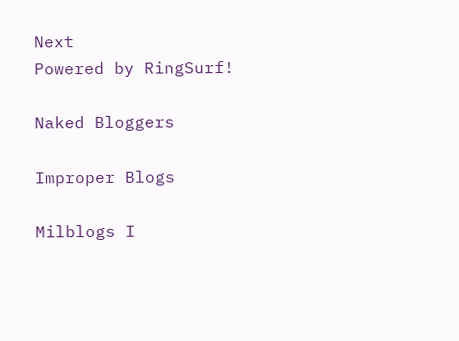Next
Powered by RingSurf!

Naked Bloggers

Improper Blogs

Milblogs I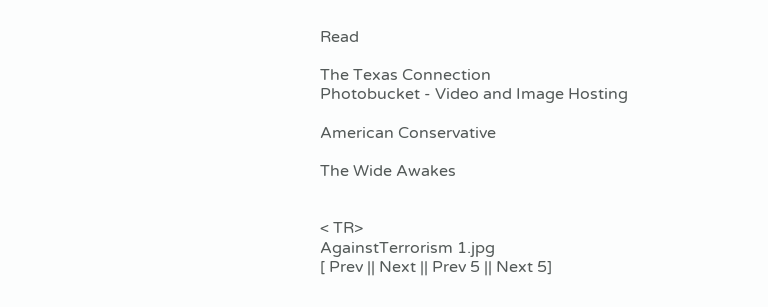Read

The Texas Connection
Photobucket - Video and Image Hosting

American Conservative

The Wide Awakes


< TR>
AgainstTerrorism 1.jpg
[ Prev || Next || Prev 5 || Next 5]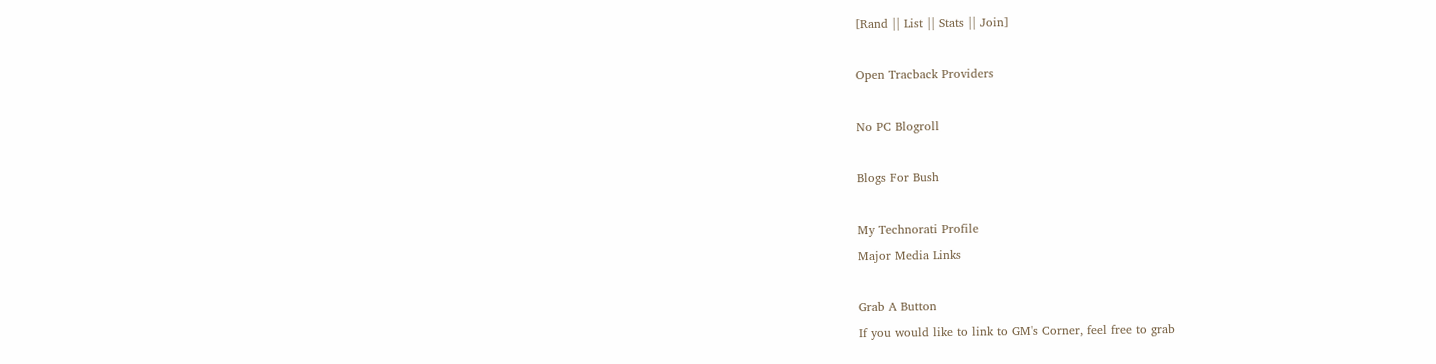[Rand || List || Stats || Join]

Open Tracback Providers

No PC Blogroll

Blogs For Bush

My Technorati Profile
Major Media Links

Grab A Button
If you would like to link to GM's Corner, feel free to grab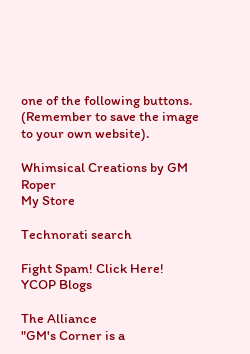one of the following buttons. (Remember to save the image to your own website).

Whimsical Creations by GM Roper
My Store

Technorati search

Fight Spam! Click Here!
YCOP Blogs

The Alliance
"GM's Corner is a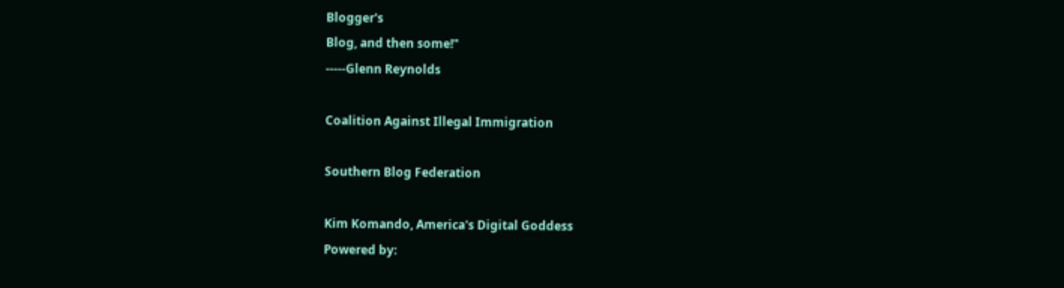Blogger's
Blog, and then some!"
-----Glenn Reynolds

Coalition Against Illegal Immigration

Southern Blog Federation

Kim Komando, America's Digital Goddess
Powered by: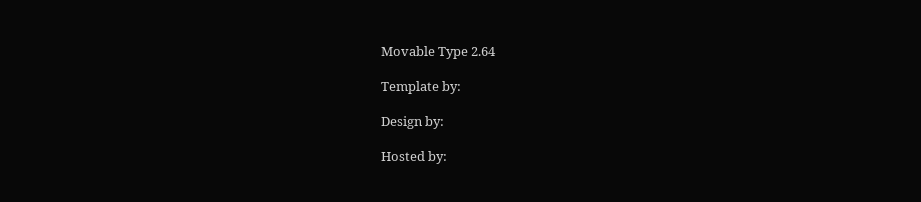Movable Type 2.64

Template by:

Design by:

Hosted by: